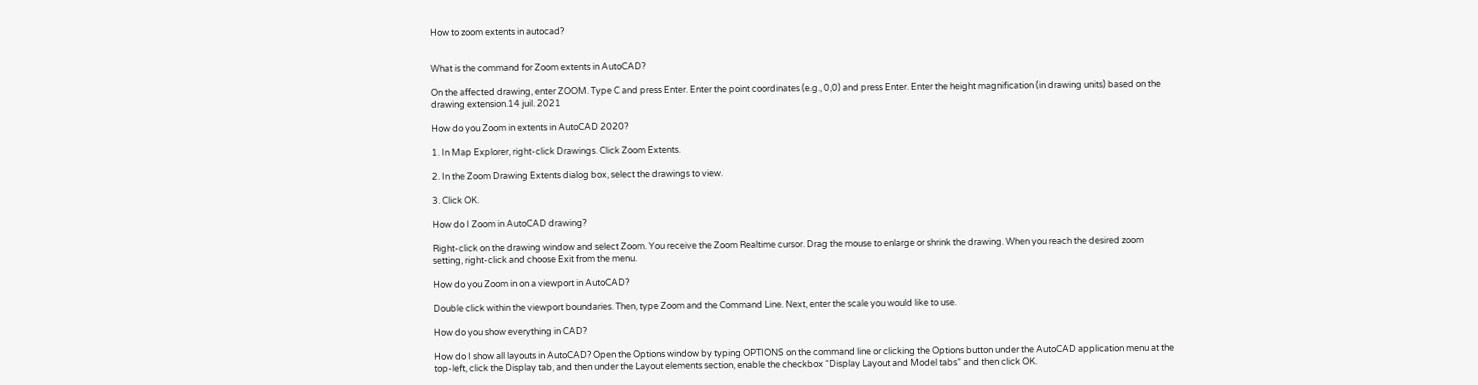How to zoom extents in autocad?


What is the command for Zoom extents in AutoCAD?

On the affected drawing, enter ZOOM. Type C and press Enter. Enter the point coordinates (e.g., 0,0) and press Enter. Enter the height magnification (in drawing units) based on the drawing extension.14 juil. 2021

How do you Zoom in extents in AutoCAD 2020?

1. In Map Explorer, right-click Drawings. Click Zoom Extents.

2. In the Zoom Drawing Extents dialog box, select the drawings to view.

3. Click OK.

How do I Zoom in AutoCAD drawing?

Right-click on the drawing window and select Zoom. You receive the Zoom Realtime cursor. Drag the mouse to enlarge or shrink the drawing. When you reach the desired zoom setting, right-click and choose Exit from the menu.

How do you Zoom in on a viewport in AutoCAD?

Double click within the viewport boundaries. Then, type Zoom and the Command Line. Next, enter the scale you would like to use.

How do you show everything in CAD?

How do I show all layouts in AutoCAD? Open the Options window by typing OPTIONS on the command line or clicking the Options button under the AutoCAD application menu at the top-left, click the Display tab, and then under the Layout elements section, enable the checkbox “Display Layout and Model tabs” and then click OK.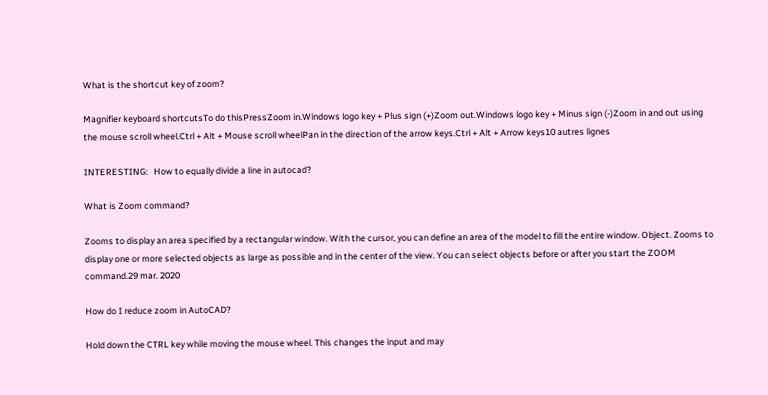What is the shortcut key of zoom?

Magnifier keyboard shortcutsTo do thisPressZoom in.Windows logo key + Plus sign (+)Zoom out.Windows logo key + Minus sign (-)Zoom in and out using the mouse scroll wheel.Ctrl + Alt + Mouse scroll wheelPan in the direction of the arrow keys.Ctrl + Alt + Arrow keys10 autres lignes

INTERESTING:   How to equally divide a line in autocad?

What is Zoom command?

Zooms to display an area specified by a rectangular window. With the cursor, you can define an area of the model to fill the entire window. Object. Zooms to display one or more selected objects as large as possible and in the center of the view. You can select objects before or after you start the ZOOM command.29 mar. 2020

How do I reduce zoom in AutoCAD?

Hold down the CTRL key while moving the mouse wheel. This changes the input and may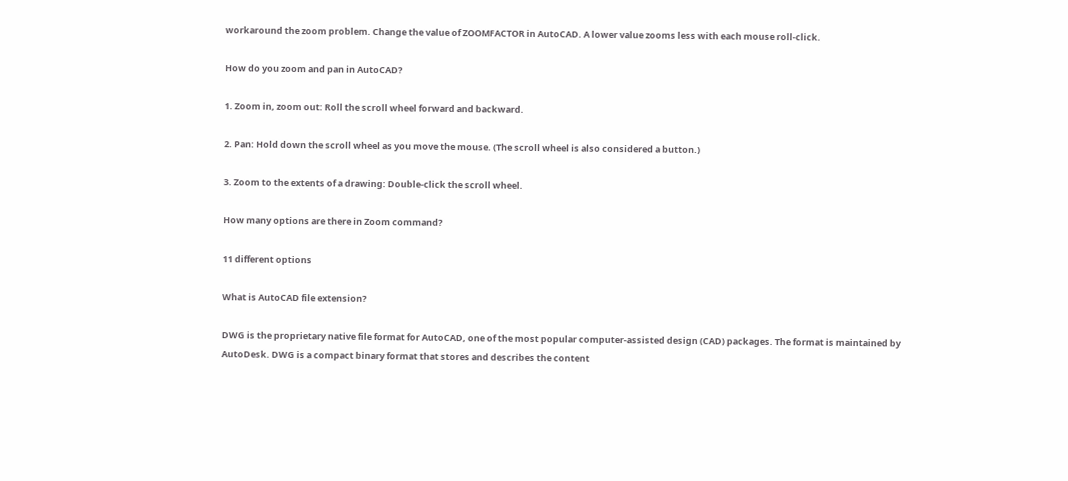workaround the zoom problem. Change the value of ZOOMFACTOR in AutoCAD. A lower value zooms less with each mouse roll-click.

How do you zoom and pan in AutoCAD?

1. Zoom in, zoom out: Roll the scroll wheel forward and backward.

2. Pan: Hold down the scroll wheel as you move the mouse. (The scroll wheel is also considered a button.)

3. Zoom to the extents of a drawing: Double-click the scroll wheel.

How many options are there in Zoom command?

11 different options

What is AutoCAD file extension?

DWG is the proprietary native file format for AutoCAD, one of the most popular computer-assisted design (CAD) packages. The format is maintained by AutoDesk. DWG is a compact binary format that stores and describes the content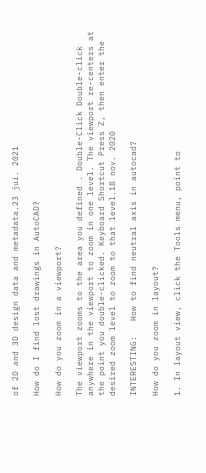of 2D and 3D design data and metadata.23 jui. 2021

How do I find lost drawings in AutoCAD?

How do you zoom in a viewport?

The viewport zooms to the area you defined . Double-Click Double-click anywhere in the viewport to zoom in one level. The viewport re-centers at the point you double-clicked. Keyboard Shortcut Press Z, then enter the desired zoom level to zoom to that level.18 nov. 2020

INTERESTING:   How to find neutral axis in autocad?

How do you zoom in layout?

1. In layout view, click the Tools menu, point to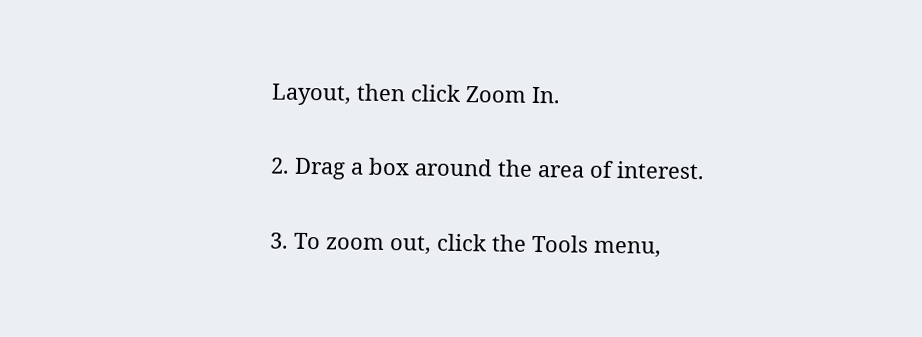Layout, then click Zoom In.

2. Drag a box around the area of interest.

3. To zoom out, click the Tools menu,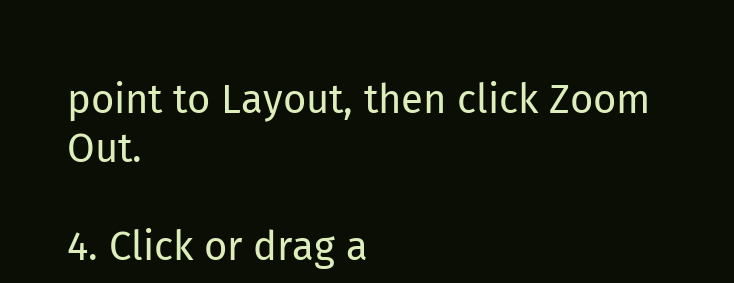point to Layout, then click Zoom Out.

4. Click or drag a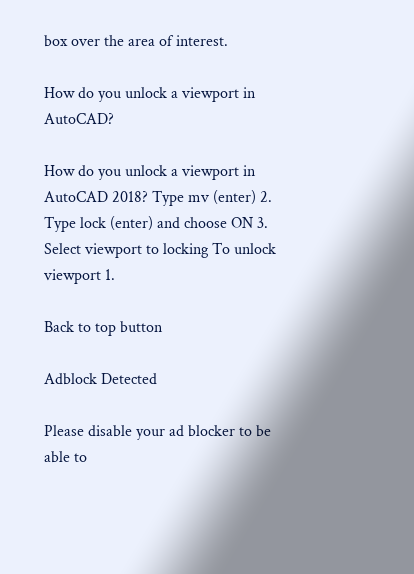box over the area of interest.

How do you unlock a viewport in AutoCAD?

How do you unlock a viewport in AutoCAD 2018? Type mv (enter) 2. Type lock (enter) and choose ON 3. Select viewport to locking To unlock viewport 1.

Back to top button

Adblock Detected

Please disable your ad blocker to be able to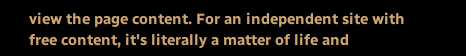view the page content. For an independent site with free content, it's literally a matter of life and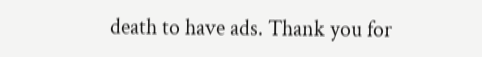death to have ads. Thank you for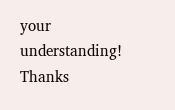your understanding! Thanks